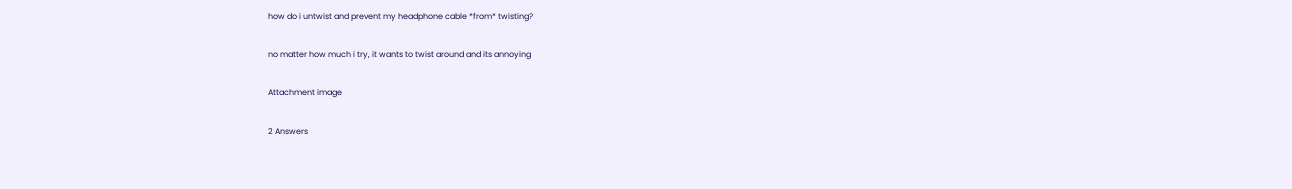how do i untwist and prevent my headphone cable *from* twisting?

no matter how much i try, it wants to twist around and its annoying

Attachment image

2 Answers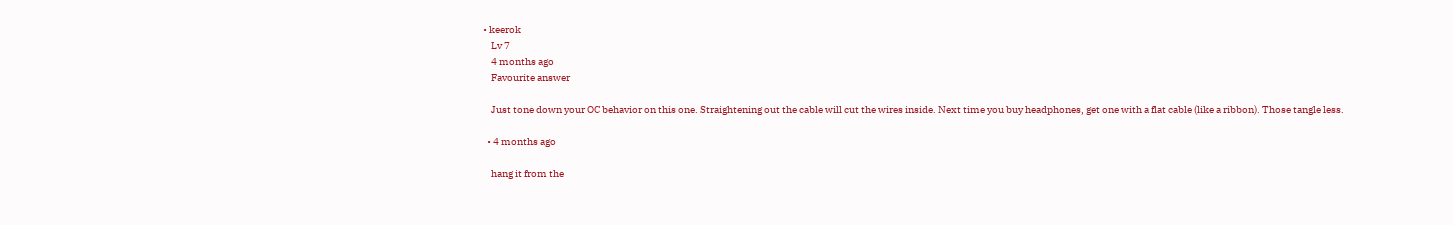• keerok
    Lv 7
    4 months ago
    Favourite answer

    Just tone down your OC behavior on this one. Straightening out the cable will cut the wires inside. Next time you buy headphones, get one with a flat cable (like a ribbon). Those tangle less.

  • 4 months ago

    hang it from the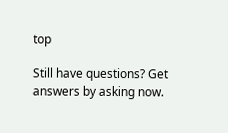top

Still have questions? Get answers by asking now.